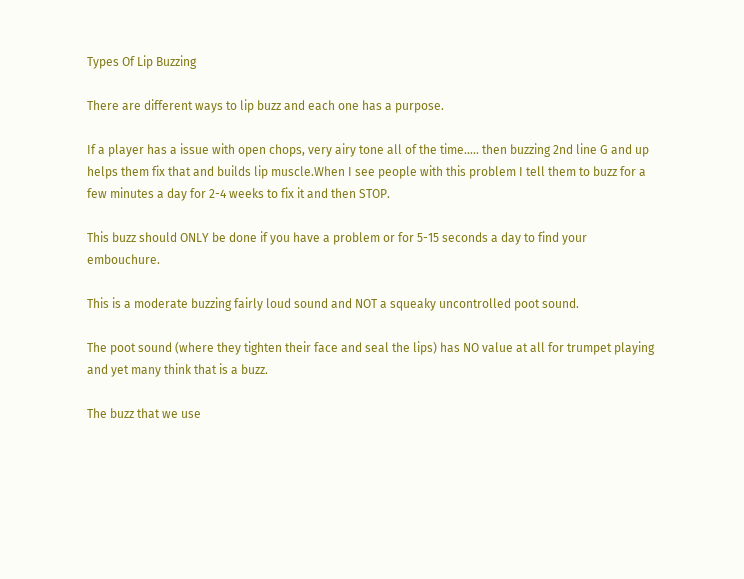Types Of Lip Buzzing

There are different ways to lip buzz and each one has a purpose.

If a player has a issue with open chops, very airy tone all of the time….. then buzzing 2nd line G and up helps them fix that and builds lip muscle.When I see people with this problem I tell them to buzz for a few minutes a day for 2-4 weeks to fix it and then STOP.

This buzz should ONLY be done if you have a problem or for 5-15 seconds a day to find your embouchure.

This is a moderate buzzing fairly loud sound and NOT a squeaky uncontrolled poot sound.

The poot sound (where they tighten their face and seal the lips) has NO value at all for trumpet playing and yet many think that is a buzz.

The buzz that we use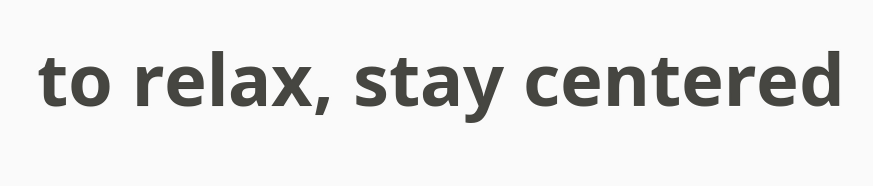to relax, stay centered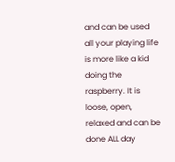and can be used all your playing life is more like a kid doing the raspberry. It is loose, open, relaxed and can be done ALL day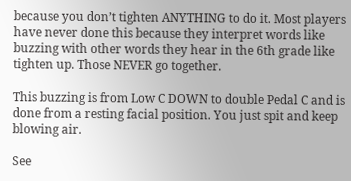because you don’t tighten ANYTHING to do it. Most players have never done this because they interpret words like buzzing with other words they hear in the 6th grade like tighten up. Those NEVER go together.

This buzzing is from Low C DOWN to double Pedal C and is done from a resting facial position. You just spit and keep blowing air.

See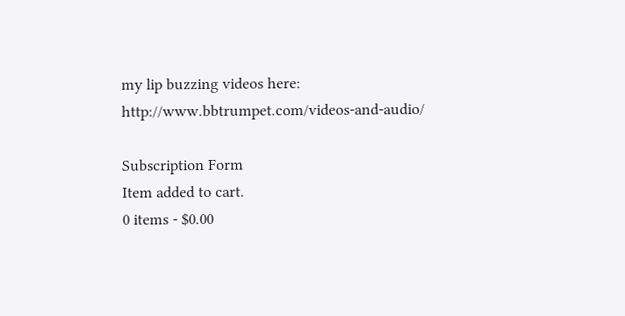my lip buzzing videos here: http://www.bbtrumpet.com/videos-and-audio/

Subscription Form
Item added to cart.
0 items - $0.00